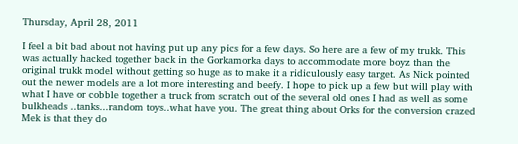Thursday, April 28, 2011

I feel a bit bad about not having put up any pics for a few days. So here are a few of my trukk. This was actually hacked together back in the Gorkamorka days to accommodate more boyz than the original trukk model without getting so huge as to make it a ridiculously easy target. As Nick pointed out the newer models are a lot more interesting and beefy. I hope to pick up a few but will play with what I have or cobble together a truck from scratch out of the several old ones I had as well as some bulkheads ..tanks...random toys..what have you. The great thing about Orks for the conversion crazed Mek is that they do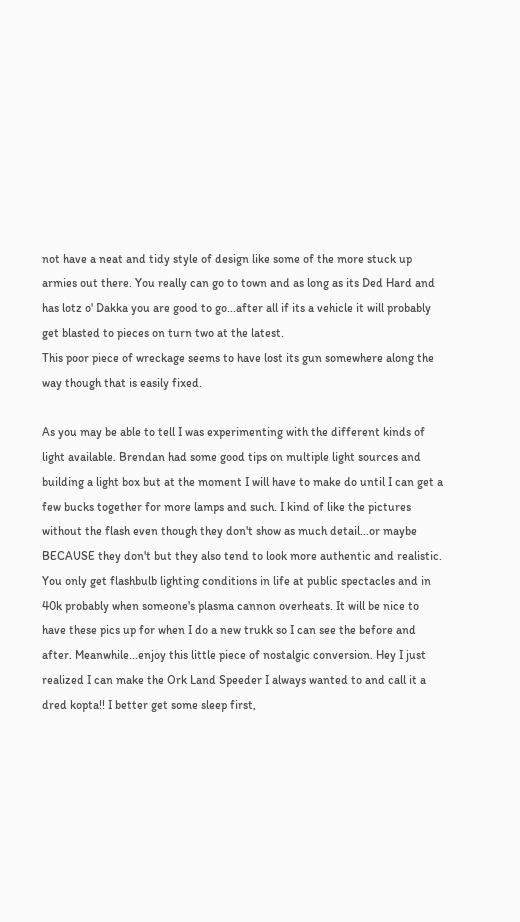not have a neat and tidy style of design like some of the more stuck up armies out there. You really can go to town and as long as its Ded Hard and has lotz o' Dakka you are good to go...after all if its a vehicle it will probably get blasted to pieces on turn two at the latest.
This poor piece of wreckage seems to have lost its gun somewhere along the way though that is easily fixed.

As you may be able to tell I was experimenting with the different kinds of light available. Brendan had some good tips on multiple light sources and building a light box but at the moment I will have to make do until I can get a few bucks together for more lamps and such. I kind of like the pictures without the flash even though they don't show as much detail...or maybe BECAUSE they don't but they also tend to look more authentic and realistic. You only get flashbulb lighting conditions in life at public spectacles and in 40k probably when someone's plasma cannon overheats. It will be nice to have these pics up for when I do a new trukk so I can see the before and after. Meanwhile...enjoy this little piece of nostalgic conversion. Hey I just realized I can make the Ork Land Speeder I always wanted to and call it a dred kopta!! I better get some sleep first,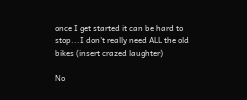once I get started it can be hard to stop...I don't really need ALL the old bikes (insert crazed laughter)

No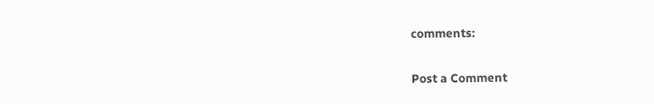comments:

Post a Comment